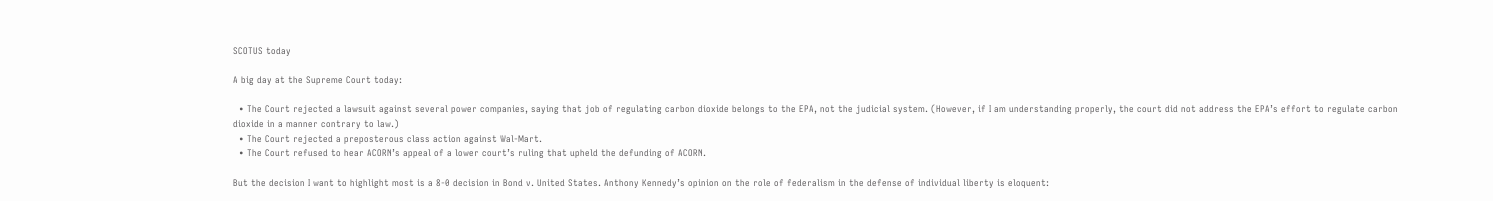SCOTUS today

A big day at the Supreme Court today:

  • The Court rejected a lawsuit against several power companies, saying that job of regulating carbon dioxide belongs to the EPA, not the judicial system. (However, if I am understanding properly, the court did not address the EPA’s effort to regulate carbon dioxide in a manner contrary to law.)
  • The Court rejected a preposterous class action against Wal-Mart.
  • The Court refused to hear ACORN’s appeal of a lower court’s ruling that upheld the defunding of ACORN.

But the decision I want to highlight most is a 8-0 decision in Bond v. United States. Anthony Kennedy’s opinion on the role of federalism in the defense of individual liberty is eloquent: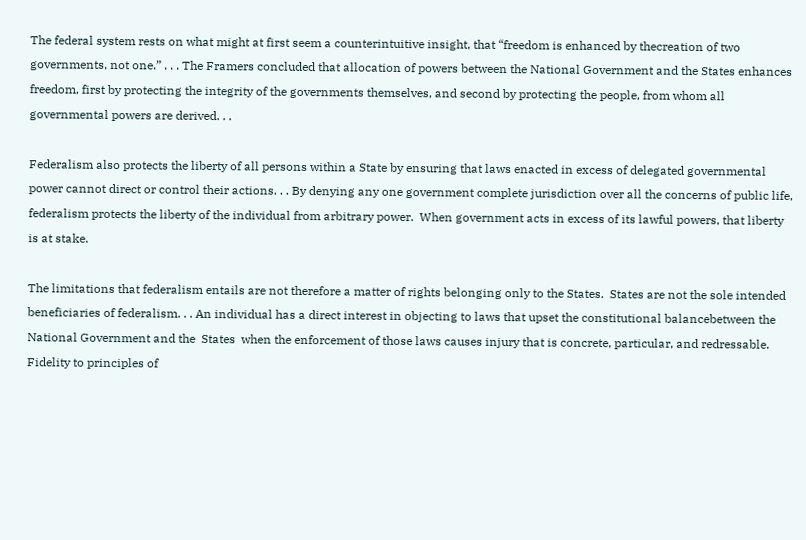The federal system rests on what might at first seem a counterintuitive insight, that “freedom is enhanced by thecreation of two governments, not one.” . . . The Framers concluded that allocation of powers between the National Government and the States enhances freedom, first by protecting the integrity of the governments themselves, and second by protecting the people, from whom all governmental powers are derived. . .

Federalism also protects the liberty of all persons within a State by ensuring that laws enacted in excess of delegated governmental power cannot direct or control their actions. . . By denying any one government complete jurisdiction over all the concerns of public life, federalism protects the liberty of the individual from arbitrary power.  When government acts in excess of its lawful powers, that liberty is at stake.

The limitations that federalism entails are not therefore a matter of rights belonging only to the States.  States are not the sole intended beneficiaries of federalism. . . An individual has a direct interest in objecting to laws that upset the constitutional balancebetween the National Government and the  States  when the enforcement of those laws causes injury that is concrete, particular, and redressable. Fidelity to principles of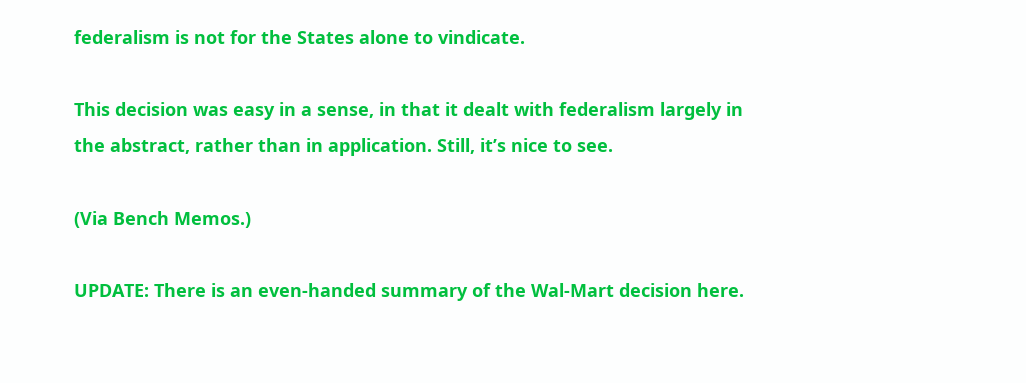federalism is not for the States alone to vindicate.

This decision was easy in a sense, in that it dealt with federalism largely in the abstract, rather than in application. Still, it’s nice to see.

(Via Bench Memos.)

UPDATE: There is an even-handed summary of the Wal-Mart decision here.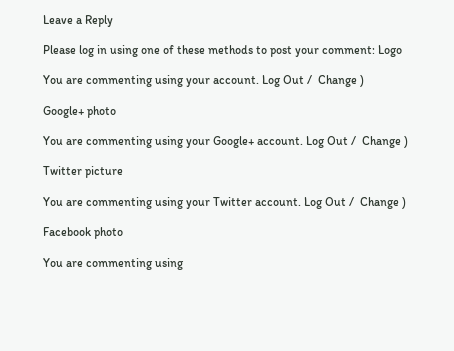Leave a Reply

Please log in using one of these methods to post your comment: Logo

You are commenting using your account. Log Out /  Change )

Google+ photo

You are commenting using your Google+ account. Log Out /  Change )

Twitter picture

You are commenting using your Twitter account. Log Out /  Change )

Facebook photo

You are commenting using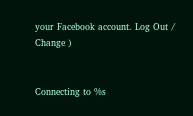your Facebook account. Log Out /  Change )


Connecting to %s